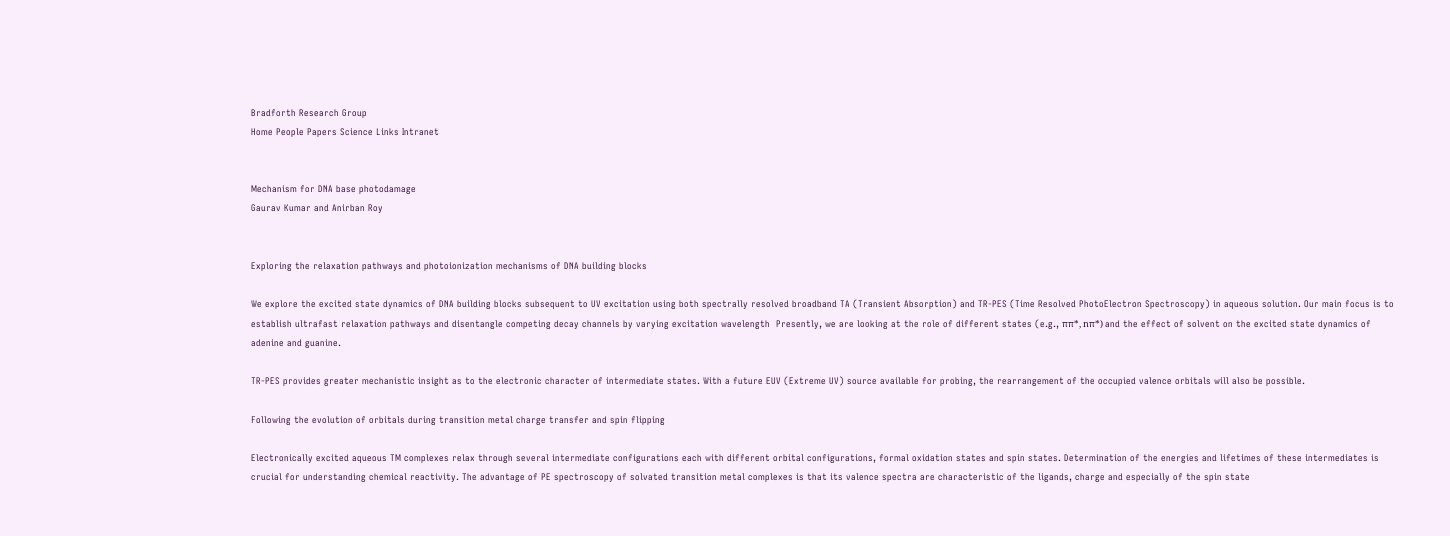Bradforth Research Group
Home People Papers Science Links Intranet


Mechanism for DNA base photodamage
Gaurav Kumar and Anirban Roy


Exploring the relaxation pathways and photoionization mechanisms of DNA building blocks

We explore the excited state dynamics of DNA building blocks subsequent to UV excitation using both spectrally resolved broadband TA (Transient Absorption) and TR-PES (Time Resolved PhotoElectron Spectroscopy) in aqueous solution. Our main focus is to establish ultrafast relaxation pathways and disentangle competing decay channels by varying excitation wavelength  Presently, we are looking at the role of different states (e.g., ππ*, nπ*) and the effect of solvent on the excited state dynamics of adenine and guanine.

TR-PES provides greater mechanistic insight as to the electronic character of intermediate states. With a future EUV (Extreme UV) source available for probing, the rearrangement of the occupied valence orbitals will also be possible.

Following the evolution of orbitals during transition metal charge transfer and spin flipping

Electronically excited aqueous TM complexes relax through several intermediate configurations each with different orbital configurations, formal oxidation states and spin states. Determination of the energies and lifetimes of these intermediates is crucial for understanding chemical reactivity. The advantage of PE spectroscopy of solvated transition metal complexes is that its valence spectra are characteristic of the ligands, charge and especially of the spin state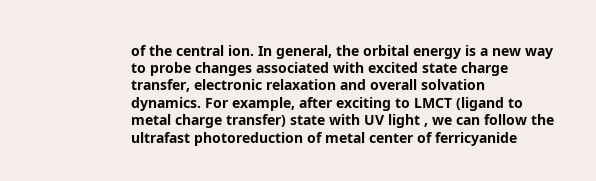of the central ion. In general, the orbital energy is a new way to probe changes associated with excited state charge transfer, electronic relaxation and overall solvation dynamics. For example, after exciting to LMCT (ligand to metal charge transfer) state with UV light , we can follow the ultrafast photoreduction of metal center of ferricyanide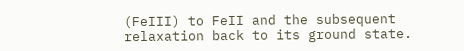(FeIII) to FeII and the subsequent relaxation back to its ground state.